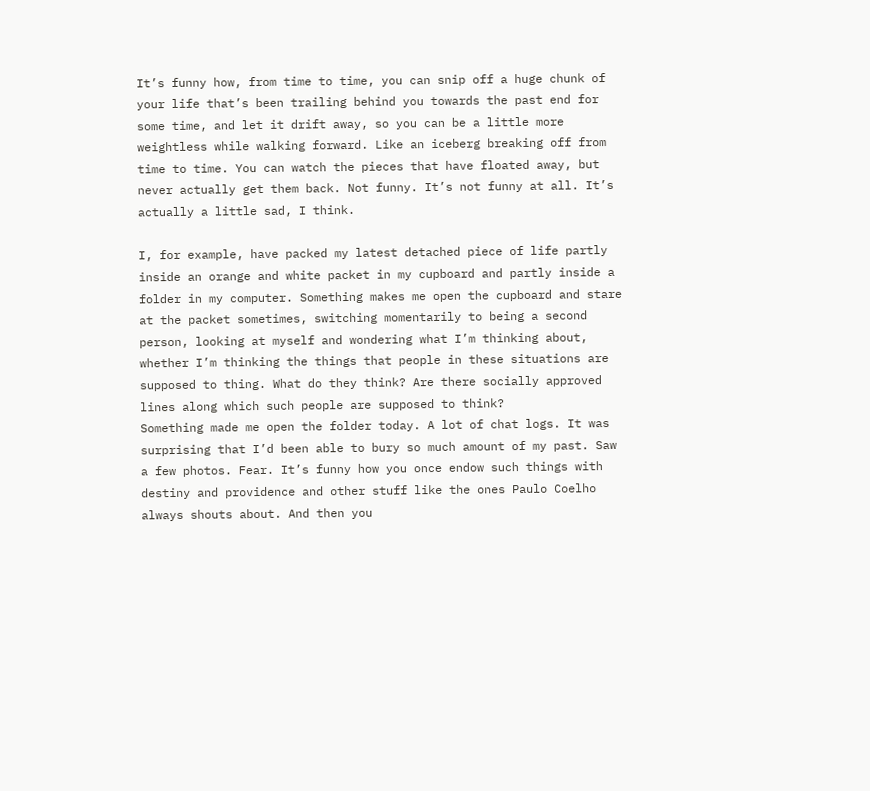It’s funny how, from time to time, you can snip off a huge chunk of your life that’s been trailing behind you towards the past end for some time, and let it drift away, so you can be a little more weightless while walking forward. Like an iceberg breaking off from time to time. You can watch the pieces that have floated away, but never actually get them back. Not funny. It’s not funny at all. It’s actually a little sad, I think.

I, for example, have packed my latest detached piece of life partly inside an orange and white packet in my cupboard and partly inside a folder in my computer. Something makes me open the cupboard and stare at the packet sometimes, switching momentarily to being a second person, looking at myself and wondering what I’m thinking about, whether I’m thinking the things that people in these situations are supposed to thing. What do they think? Are there socially approved lines along which such people are supposed to think?
Something made me open the folder today. A lot of chat logs. It was surprising that I’d been able to bury so much amount of my past. Saw a few photos. Fear. It’s funny how you once endow such things with destiny and providence and other stuff like the ones Paulo Coelho always shouts about. And then you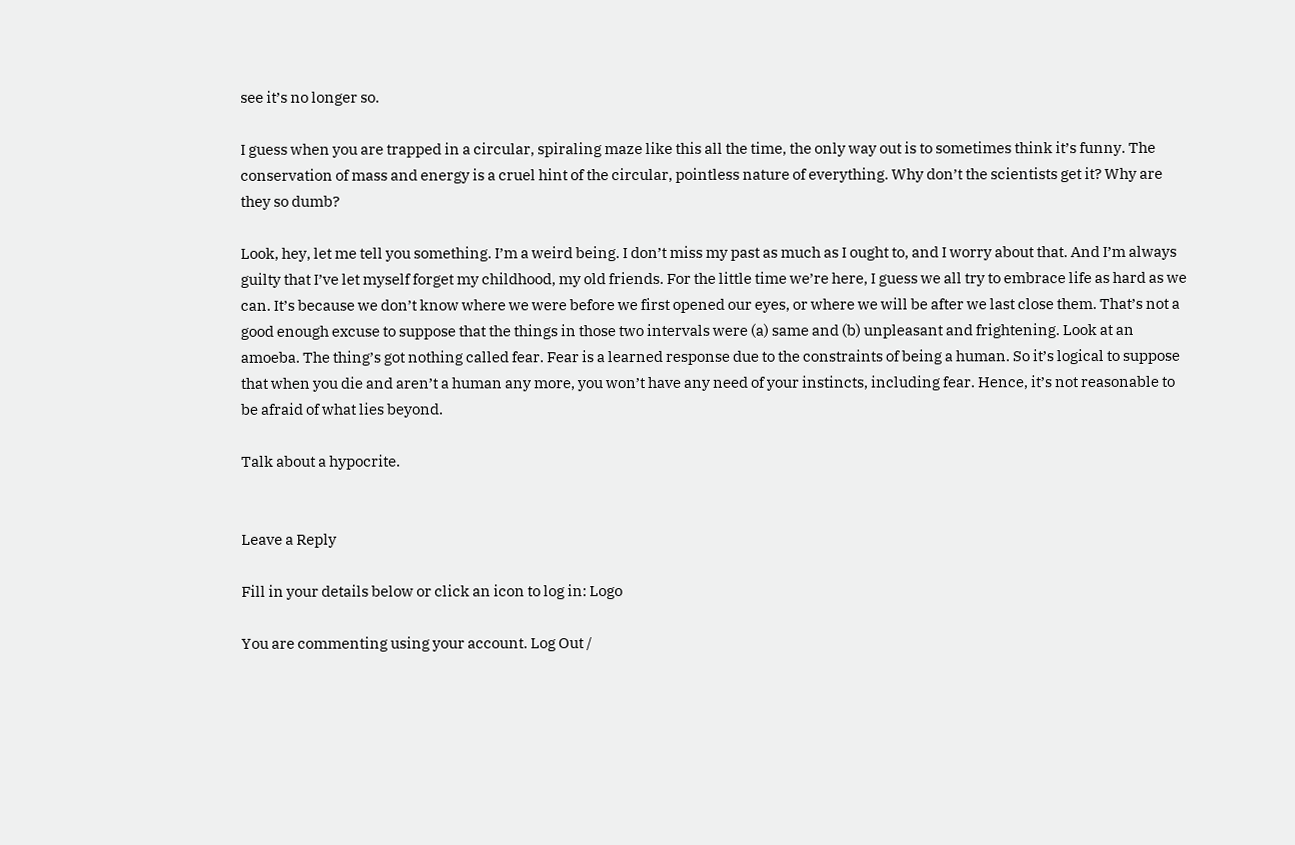see it’s no longer so.

I guess when you are trapped in a circular, spiraling maze like this all the time, the only way out is to sometimes think it’s funny. The conservation of mass and energy is a cruel hint of the circular, pointless nature of everything. Why don’t the scientists get it? Why are they so dumb?

Look, hey, let me tell you something. I’m a weird being. I don’t miss my past as much as I ought to, and I worry about that. And I’m always guilty that I’ve let myself forget my childhood, my old friends. For the little time we’re here, I guess we all try to embrace life as hard as we can. It’s because we don’t know where we were before we first opened our eyes, or where we will be after we last close them. That’s not a good enough excuse to suppose that the things in those two intervals were (a) same and (b) unpleasant and frightening. Look at an amoeba. The thing’s got nothing called fear. Fear is a learned response due to the constraints of being a human. So it’s logical to suppose that when you die and aren’t a human any more, you won’t have any need of your instincts, including fear. Hence, it’s not reasonable to be afraid of what lies beyond.

Talk about a hypocrite.


Leave a Reply

Fill in your details below or click an icon to log in: Logo

You are commenting using your account. Log Out /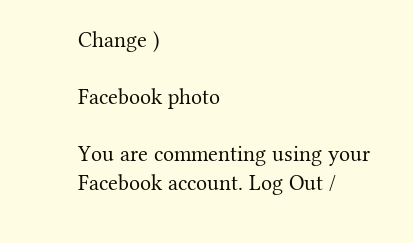Change )

Facebook photo

You are commenting using your Facebook account. Log Out /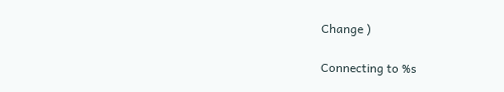Change )

Connecting to %s